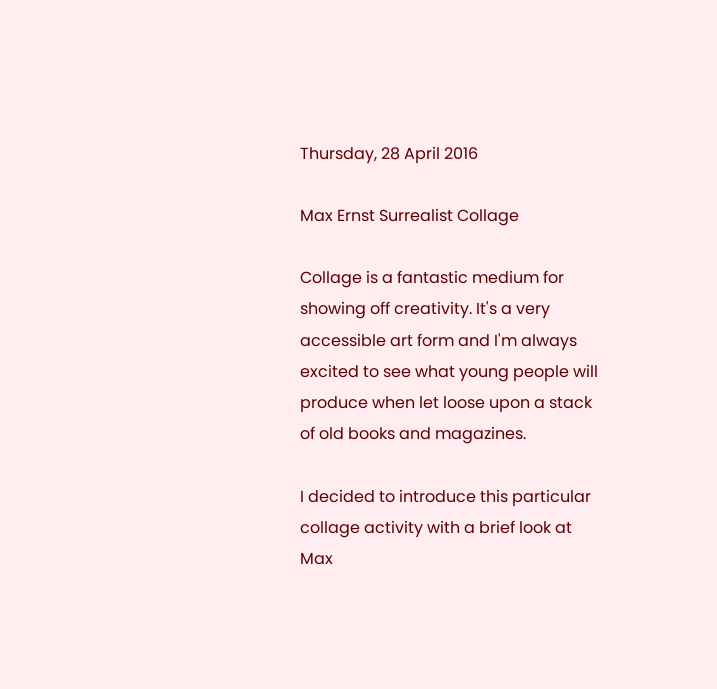Thursday, 28 April 2016

Max Ernst Surrealist Collage

Collage is a fantastic medium for showing off creativity. It's a very accessible art form and I'm always excited to see what young people will produce when let loose upon a stack of old books and magazines.

I decided to introduce this particular collage activity with a brief look at Max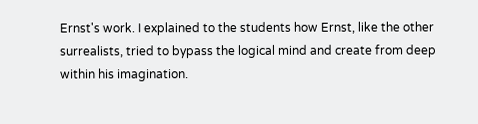Ernst's work. I explained to the students how Ernst, like the other surrealists, tried to bypass the logical mind and create from deep within his imagination.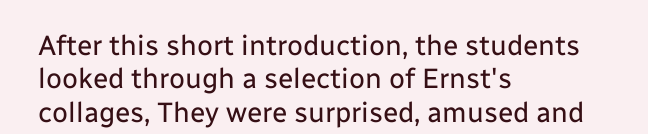After this short introduction, the students looked through a selection of Ernst's collages, They were surprised, amused and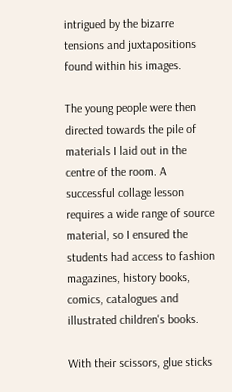intrigued by the bizarre tensions and juxtapositions found within his images.

The young people were then directed towards the pile of materials I laid out in the centre of the room. A successful collage lesson requires a wide range of source material, so I ensured the students had access to fashion magazines, history books, comics, catalogues and illustrated children's books.

With their scissors, glue sticks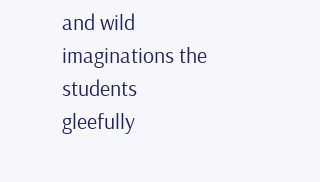and wild imaginations the students gleefully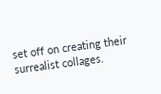set off on creating their surrealist collages.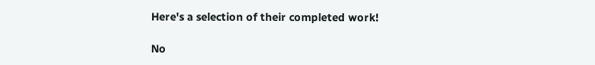Here's a selection of their completed work!

No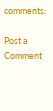comments:

Post a Comment